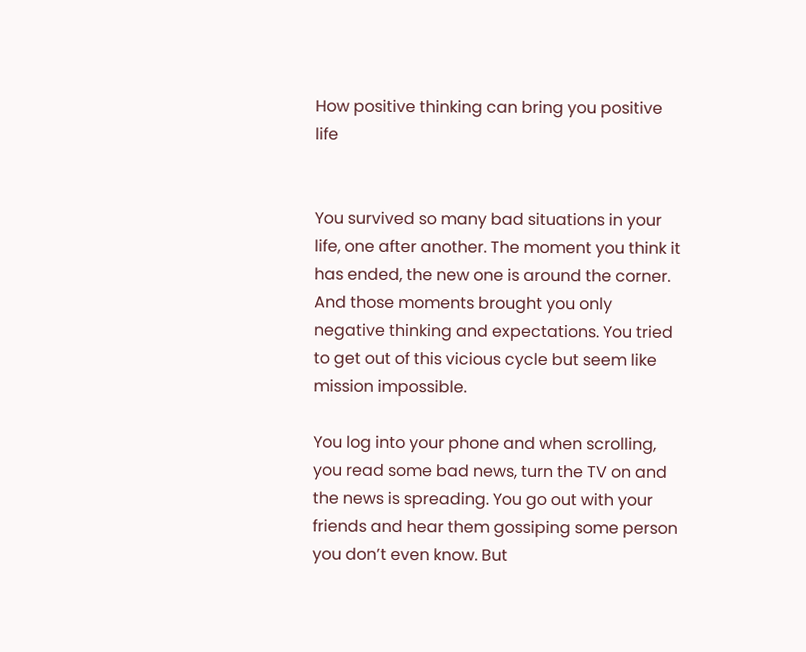How positive thinking can bring you positive life


You survived so many bad situations in your life, one after another. The moment you think it has ended, the new one is around the corner. And those moments brought you only negative thinking and expectations. You tried to get out of this vicious cycle but seem like mission impossible.

You log into your phone and when scrolling, you read some bad news, turn the TV on and the news is spreading. You go out with your friends and hear them gossiping some person you don’t even know. But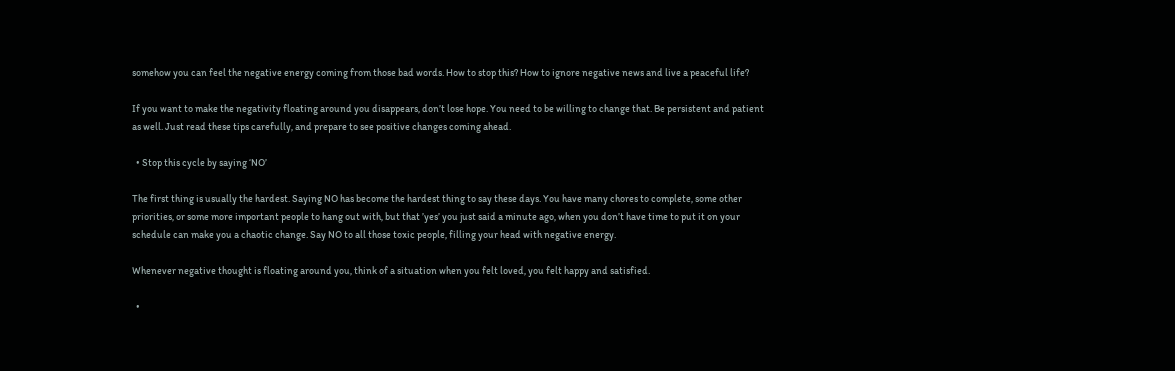somehow you can feel the negative energy coming from those bad words. How to stop this? How to ignore negative news and live a peaceful life?

If you want to make the negativity floating around you disappears, don’t lose hope. You need to be willing to change that. Be persistent and patient as well. Just read these tips carefully, and prepare to see positive changes coming ahead.

  • Stop this cycle by saying ‘NO’

The first thing is usually the hardest. Saying NO has become the hardest thing to say these days. You have many chores to complete, some other priorities, or some more important people to hang out with, but that ’yes’ you just said a minute ago, when you don’t have time to put it on your schedule can make you a chaotic change. Say NO to all those toxic people, filling your head with negative energy.

Whenever negative thought is floating around you, think of a situation when you felt loved, you felt happy and satisfied.

  •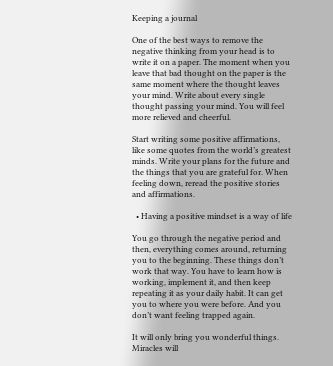Keeping a journal

One of the best ways to remove the negative thinking from your head is to write it on a paper. The moment when you leave that bad thought on the paper is the same moment where the thought leaves your mind. Write about every single thought passing your mind. You will feel more relieved and cheerful.

Start writing some positive affirmations, like some quotes from the world’s greatest minds. Write your plans for the future and the things that you are grateful for. When feeling down, reread the positive stories and affirmations.

  • Having a positive mindset is a way of life

You go through the negative period and then, everything comes around, returning you to the beginning. These things don’t work that way. You have to learn how is working, implement it, and then keep repeating it as your daily habit. It can get you to where you were before. And you don’t want feeling trapped again.

It will only bring you wonderful things. Miracles will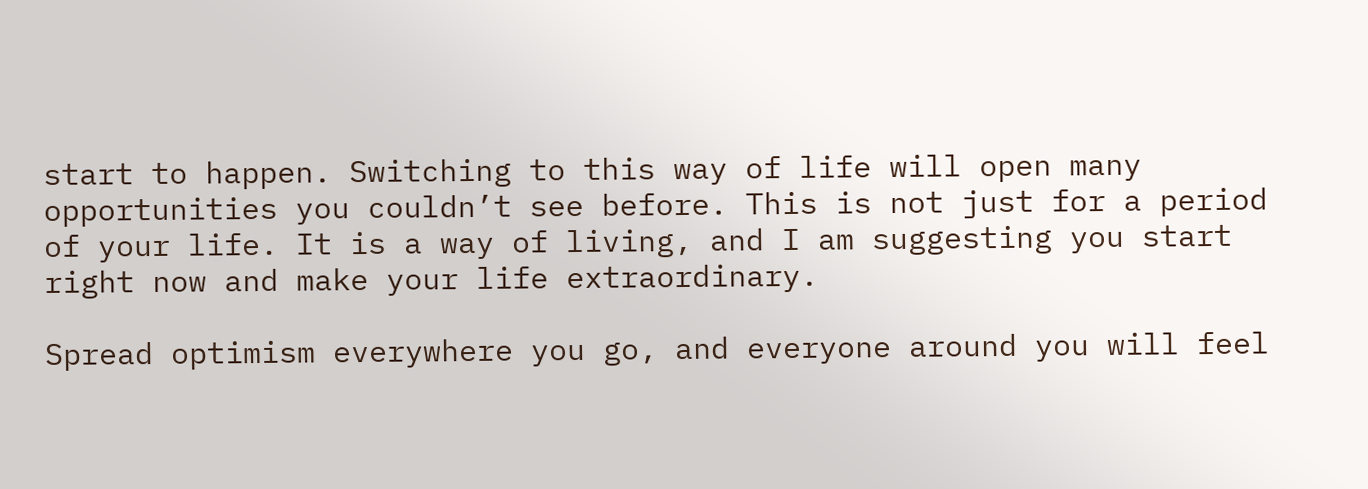start to happen. Switching to this way of life will open many opportunities you couldn’t see before. This is not just for a period of your life. It is a way of living, and I am suggesting you start right now and make your life extraordinary.

Spread optimism everywhere you go, and everyone around you will feel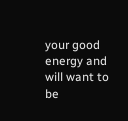your good energy and will want to be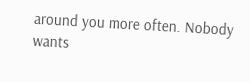around you more often. Nobody wants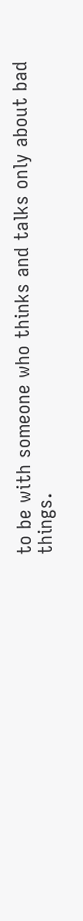to be with someone who thinks and talks only about bad things.